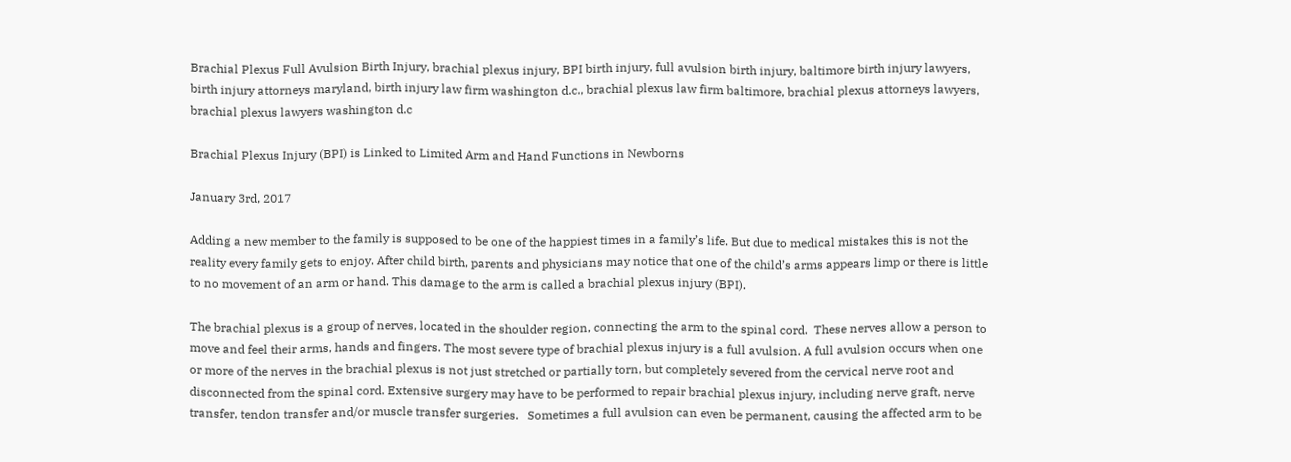Brachial Plexus Full Avulsion Birth Injury, brachial plexus injury, BPI birth injury, full avulsion birth injury, baltimore birth injury lawyers, birth injury attorneys maryland, birth injury law firm washington d.c., brachial plexus law firm baltimore, brachial plexus attorneys lawyers, brachial plexus lawyers washington d.c

Brachial Plexus Injury (BPI) is Linked to Limited Arm and Hand Functions in Newborns

January 3rd, 2017

Adding a new member to the family is supposed to be one of the happiest times in a family’s life. But due to medical mistakes this is not the reality every family gets to enjoy. After child birth, parents and physicians may notice that one of the child’s arms appears limp or there is little to no movement of an arm or hand. This damage to the arm is called a brachial plexus injury (BPI).

The brachial plexus is a group of nerves, located in the shoulder region, connecting the arm to the spinal cord.  These nerves allow a person to move and feel their arms, hands and fingers. The most severe type of brachial plexus injury is a full avulsion. A full avulsion occurs when one or more of the nerves in the brachial plexus is not just stretched or partially torn, but completely severed from the cervical nerve root and disconnected from the spinal cord. Extensive surgery may have to be performed to repair brachial plexus injury, including nerve graft, nerve transfer, tendon transfer and/or muscle transfer surgeries.   Sometimes a full avulsion can even be permanent, causing the affected arm to be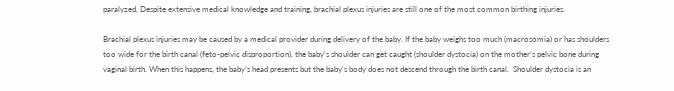paralyzed. Despite extensive medical knowledge and training, brachial plexus injuries are still one of the most common birthing injuries.

Brachial plexus injuries may be caused by a medical provider during delivery of the baby. If the baby weighs too much (macrosomia) or has shoulders too wide for the birth canal (feto-pelvic disproportion), the baby’s shoulder can get caught (shoulder dystocia) on the mother’s pelvic bone during vaginal birth. When this happens, the baby’s head presents but the baby’s body does not descend through the birth canal.  Shoulder dystocia is an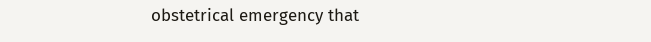obstetrical emergency that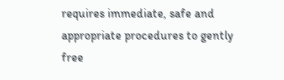requires immediate, safe and appropriate procedures to gently free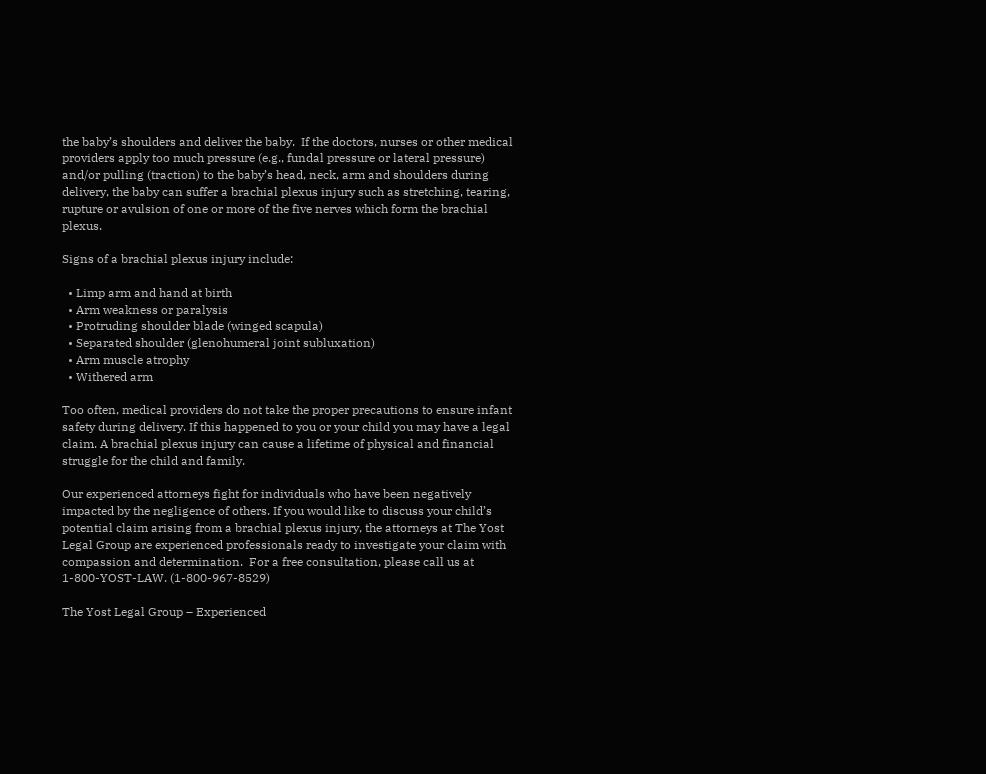the baby’s shoulders and deliver the baby.  If the doctors, nurses or other medical providers apply too much pressure (e.g., fundal pressure or lateral pressure) and/or pulling (traction) to the baby’s head, neck, arm and shoulders during delivery, the baby can suffer a brachial plexus injury such as stretching, tearing, rupture or avulsion of one or more of the five nerves which form the brachial plexus.

Signs of a brachial plexus injury include:

  • Limp arm and hand at birth
  • Arm weakness or paralysis
  • Protruding shoulder blade (winged scapula)
  • Separated shoulder (glenohumeral joint subluxation)
  • Arm muscle atrophy
  • Withered arm

Too often, medical providers do not take the proper precautions to ensure infant safety during delivery. If this happened to you or your child you may have a legal claim. A brachial plexus injury can cause a lifetime of physical and financial struggle for the child and family.

Our experienced attorneys fight for individuals who have been negatively impacted by the negligence of others. If you would like to discuss your child’s potential claim arising from a brachial plexus injury, the attorneys at The Yost Legal Group are experienced professionals ready to investigate your claim with compassion and determination.  For a free consultation, please call us at 1-800-YOST-LAW. (1-800-967-8529)

The Yost Legal Group – Experienced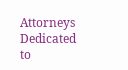Attorneys Dedicated to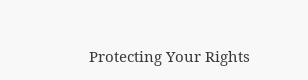Protecting Your Rights